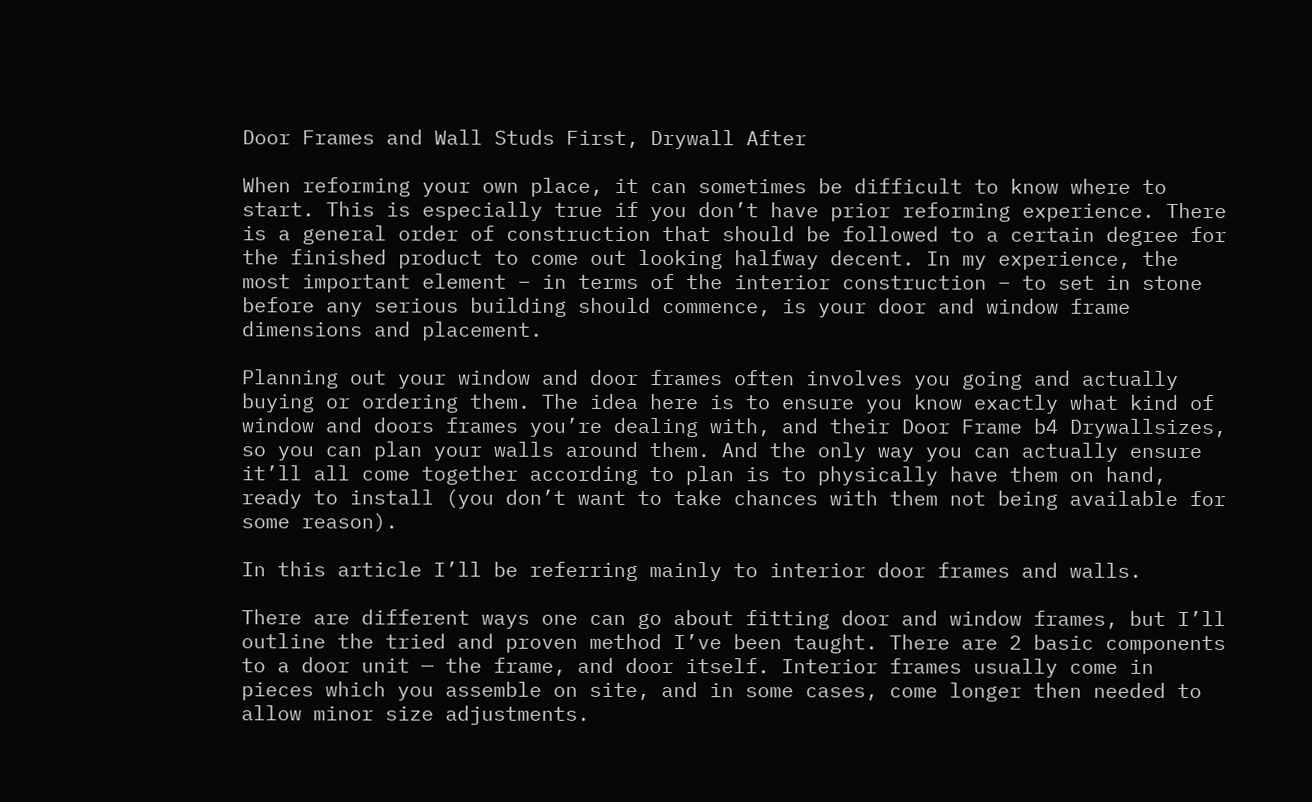Door Frames and Wall Studs First, Drywall After

When reforming your own place, it can sometimes be difficult to know where to start. This is especially true if you don’t have prior reforming experience. There is a general order of construction that should be followed to a certain degree for the finished product to come out looking halfway decent. In my experience, the most important element – in terms of the interior construction – to set in stone before any serious building should commence, is your door and window frame dimensions and placement.

Planning out your window and door frames often involves you going and actually buying or ordering them. The idea here is to ensure you know exactly what kind of window and doors frames you’re dealing with, and their Door Frame b4 Drywallsizes, so you can plan your walls around them. And the only way you can actually ensure it’ll all come together according to plan is to physically have them on hand, ready to install (you don’t want to take chances with them not being available for some reason).

In this article I’ll be referring mainly to interior door frames and walls.

There are different ways one can go about fitting door and window frames, but I’ll outline the tried and proven method I’ve been taught. There are 2 basic components to a door unit — the frame, and door itself. Interior frames usually come in pieces which you assemble on site, and in some cases, come longer then needed to allow minor size adjustments.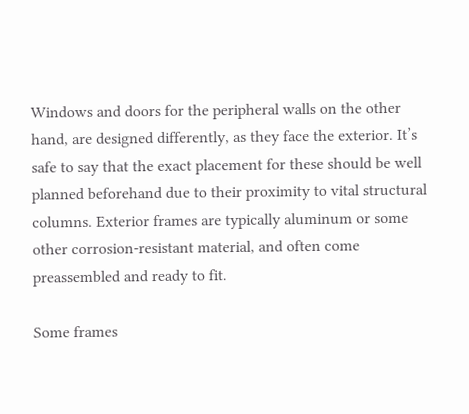Windows and doors for the peripheral walls on the other hand, are designed differently, as they face the exterior. It’s safe to say that the exact placement for these should be well planned beforehand due to their proximity to vital structural columns. Exterior frames are typically aluminum or some other corrosion-resistant material, and often come preassembled and ready to fit.

Some frames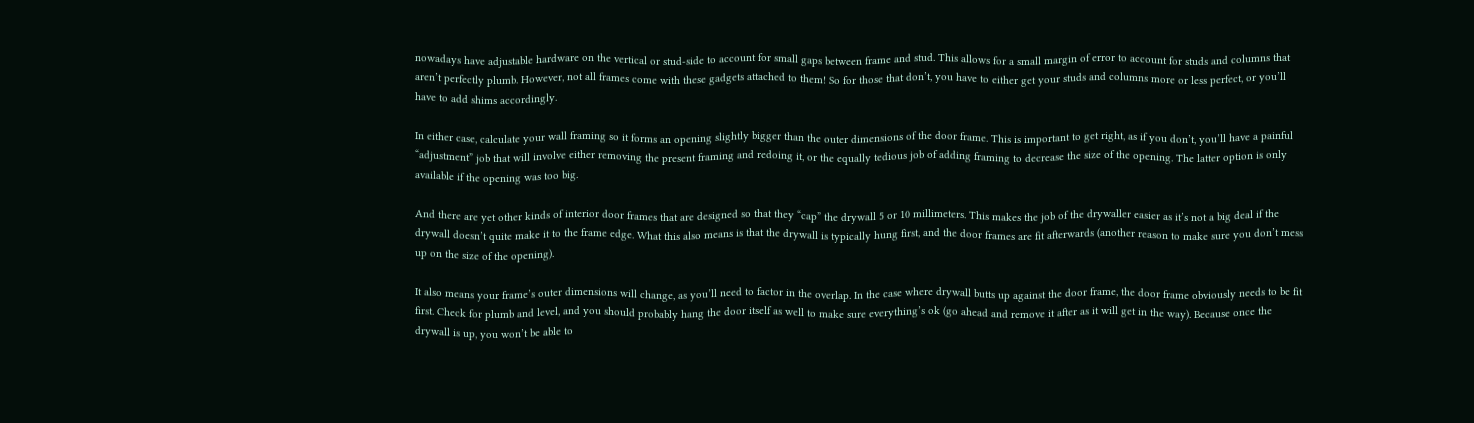nowadays have adjustable hardware on the vertical or stud-side to account for small gaps between frame and stud. This allows for a small margin of error to account for studs and columns that aren’t perfectly plumb. However, not all frames come with these gadgets attached to them! So for those that don’t, you have to either get your studs and columns more or less perfect, or you’ll have to add shims accordingly.

In either case, calculate your wall framing so it forms an opening slightly bigger than the outer dimensions of the door frame. This is important to get right, as if you don’t, you’ll have a painful “adjustment” job that will involve either removing the present framing and redoing it, or the equally tedious job of adding framing to decrease the size of the opening. The latter option is only available if the opening was too big.

And there are yet other kinds of interior door frames that are designed so that they “cap” the drywall 5 or 10 millimeters. This makes the job of the drywaller easier as it’s not a big deal if the drywall doesn’t quite make it to the frame edge. What this also means is that the drywall is typically hung first, and the door frames are fit afterwards (another reason to make sure you don’t mess up on the size of the opening).

It also means your frame’s outer dimensions will change, as you’ll need to factor in the overlap. In the case where drywall butts up against the door frame, the door frame obviously needs to be fit first. Check for plumb and level, and you should probably hang the door itself as well to make sure everything’s ok (go ahead and remove it after as it will get in the way). Because once the drywall is up, you won’t be able to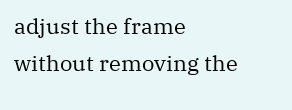adjust the frame without removing the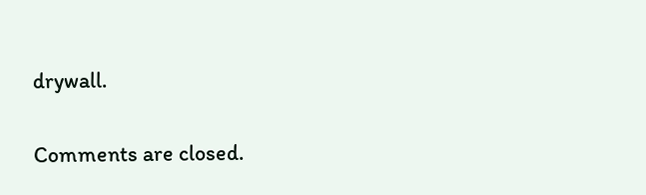drywall.

Comments are closed.